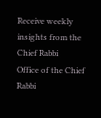Receive weekly insights from the Chief Rabbi
Office of the Chief Rabbi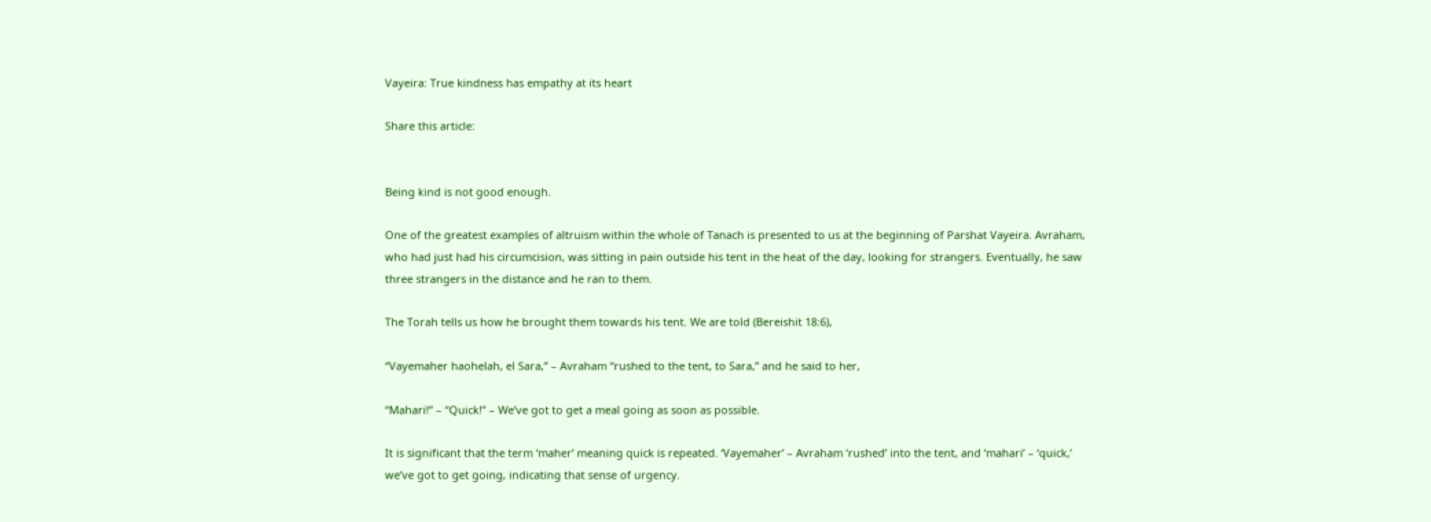Vayeira: True kindness has empathy at its heart

Share this article:


Being kind is not good enough.

One of the greatest examples of altruism within the whole of Tanach is presented to us at the beginning of Parshat Vayeira. Avraham, who had just had his circumcision, was sitting in pain outside his tent in the heat of the day, looking for strangers. Eventually, he saw three strangers in the distance and he ran to them.

The Torah tells us how he brought them towards his tent. We are told (Bereishit 18:6),

“Vayemaher haohelah, el Sara,” – Avraham “rushed to the tent, to Sara,” and he said to her,

“Mahari!” – “Quick!” – We’ve got to get a meal going as soon as possible.

It is significant that the term ‘maher’ meaning quick is repeated. ‘Vayemaher’ – Avraham ‘rushed’ into the tent, and ‘mahari’ – ‘quick,’ we’ve got to get going, indicating that sense of urgency.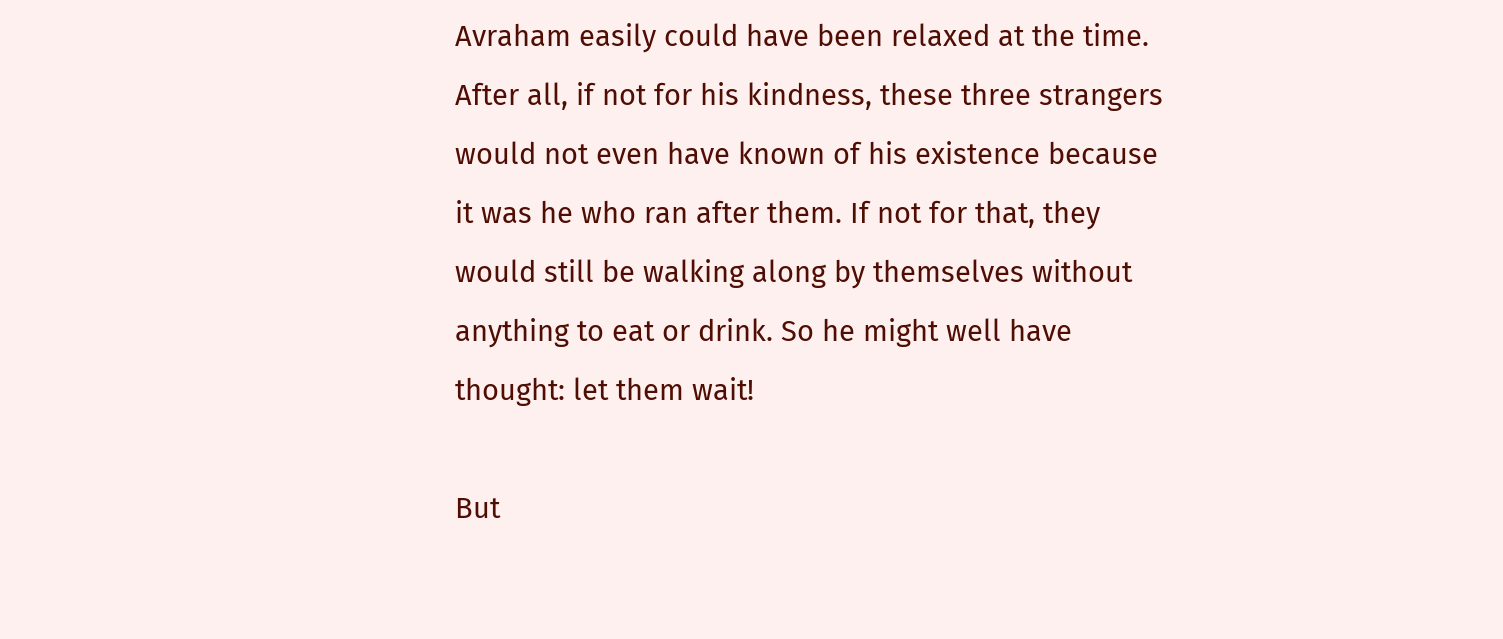Avraham easily could have been relaxed at the time. After all, if not for his kindness, these three strangers would not even have known of his existence because it was he who ran after them. If not for that, they would still be walking along by themselves without anything to eat or drink. So he might well have thought: let them wait!

But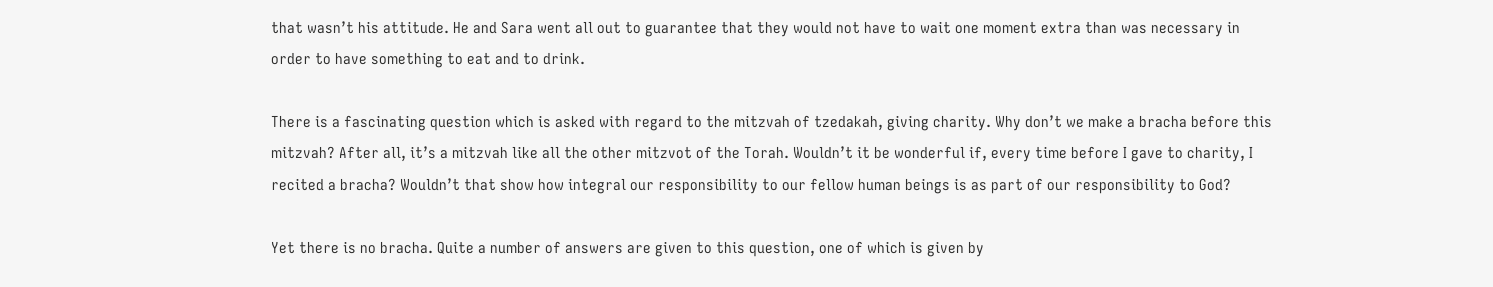that wasn’t his attitude. He and Sara went all out to guarantee that they would not have to wait one moment extra than was necessary in order to have something to eat and to drink.

There is a fascinating question which is asked with regard to the mitzvah of tzedakah, giving charity. Why don’t we make a bracha before this mitzvah? After all, it’s a mitzvah like all the other mitzvot of the Torah. Wouldn’t it be wonderful if, every time before I gave to charity, I recited a bracha? Wouldn’t that show how integral our responsibility to our fellow human beings is as part of our responsibility to God?

Yet there is no bracha. Quite a number of answers are given to this question, one of which is given by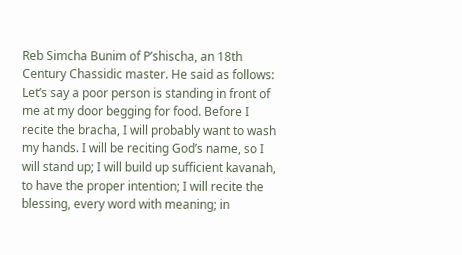Reb Simcha Bunim of P’shischa, an 18th Century Chassidic master. He said as follows: Let’s say a poor person is standing in front of me at my door begging for food. Before I recite the bracha, I will probably want to wash my hands. I will be reciting God’s name, so I will stand up; I will build up sufficient kavanah, to have the proper intention; I will recite the blessing, every word with meaning; in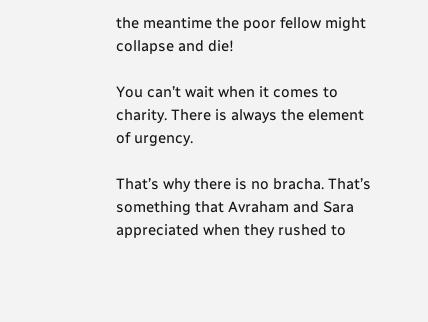the meantime the poor fellow might collapse and die!

You can’t wait when it comes to charity. There is always the element of urgency.

That’s why there is no bracha. That’s something that Avraham and Sara appreciated when they rushed to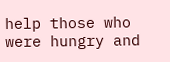help those who were hungry and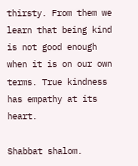thirsty. From them we learn that being kind is not good enough when it is on our own terms. True kindness has empathy at its heart.

Shabbat shalom.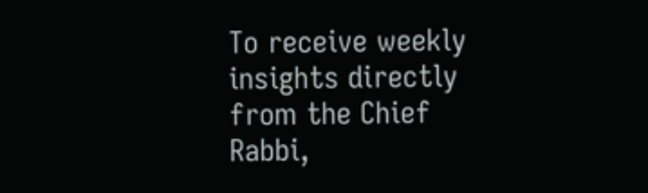To receive weekly insights directly from the Chief Rabbi,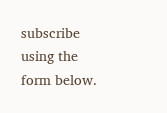subscribe using the form below.